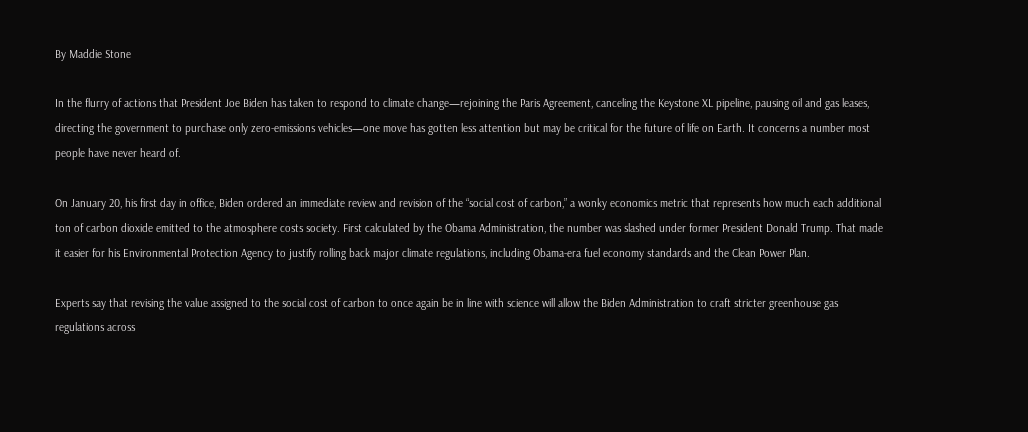By Maddie Stone

In the flurry of actions that President Joe Biden has taken to respond to climate change—rejoining the Paris Agreement, canceling the Keystone XL pipeline, pausing oil and gas leases, directing the government to purchase only zero-emissions vehicles—one move has gotten less attention but may be critical for the future of life on Earth. It concerns a number most people have never heard of.

On January 20, his first day in office, Biden ordered an immediate review and revision of the “social cost of carbon,” a wonky economics metric that represents how much each additional ton of carbon dioxide emitted to the atmosphere costs society. First calculated by the Obama Administration, the number was slashed under former President Donald Trump. That made it easier for his Environmental Protection Agency to justify rolling back major climate regulations, including Obama-era fuel economy standards and the Clean Power Plan.

Experts say that revising the value assigned to the social cost of carbon to once again be in line with science will allow the Biden Administration to craft stricter greenhouse gas regulations across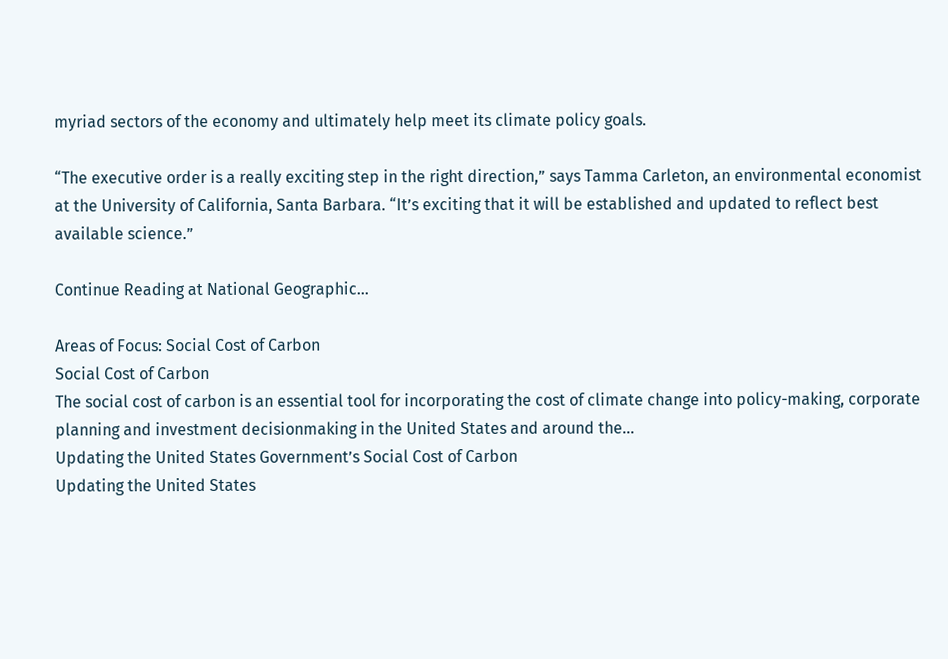myriad sectors of the economy and ultimately help meet its climate policy goals.

“The executive order is a really exciting step in the right direction,” says Tamma Carleton, an environmental economist at the University of California, Santa Barbara. “It’s exciting that it will be established and updated to reflect best available science.”

Continue Reading at National Geographic…

Areas of Focus: Social Cost of Carbon
Social Cost of Carbon
The social cost of carbon is an essential tool for incorporating the cost of climate change into policy-making, corporate planning and investment decisionmaking in the United States and around the...
Updating the United States Government’s Social Cost of Carbon
Updating the United States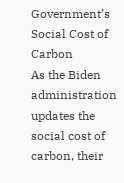Government’s Social Cost of Carbon
As the Biden administration updates the social cost of carbon, their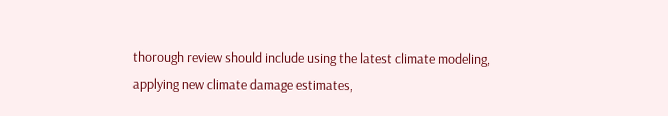thorough review should include using the latest climate modeling, applying new climate damage estimates,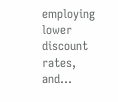employing lower discount rates, and...